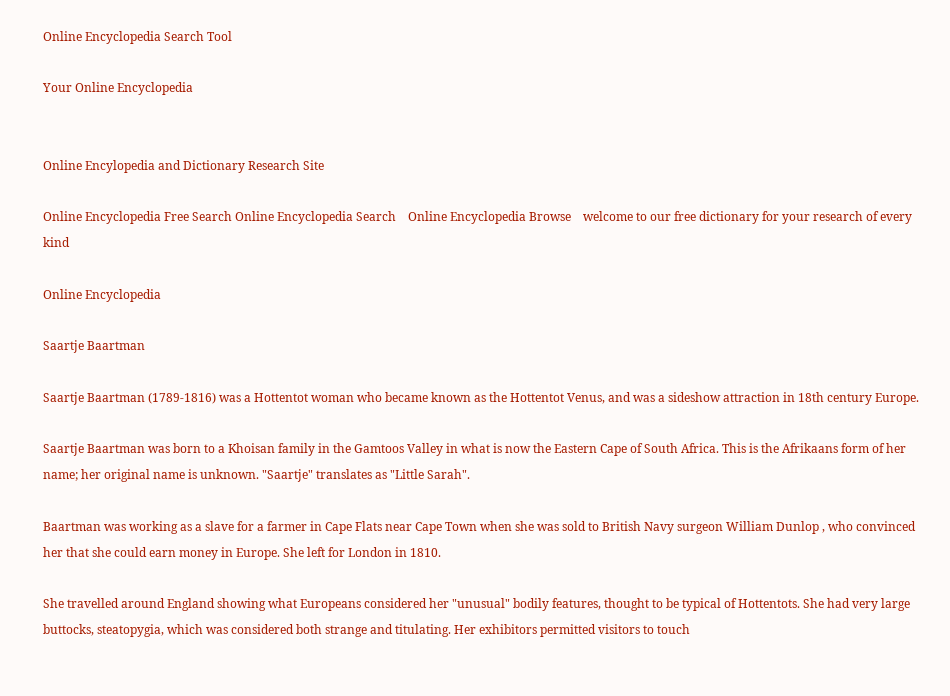Online Encyclopedia Search Tool

Your Online Encyclopedia


Online Encylopedia and Dictionary Research Site

Online Encyclopedia Free Search Online Encyclopedia Search    Online Encyclopedia Browse    welcome to our free dictionary for your research of every kind

Online Encyclopedia

Saartje Baartman

Saartje Baartman (1789-1816) was a Hottentot woman who became known as the Hottentot Venus, and was a sideshow attraction in 18th century Europe.

Saartje Baartman was born to a Khoisan family in the Gamtoos Valley in what is now the Eastern Cape of South Africa. This is the Afrikaans form of her name; her original name is unknown. "Saartje" translates as "Little Sarah".

Baartman was working as a slave for a farmer in Cape Flats near Cape Town when she was sold to British Navy surgeon William Dunlop , who convinced her that she could earn money in Europe. She left for London in 1810.

She travelled around England showing what Europeans considered her "unusual" bodily features, thought to be typical of Hottentots. She had very large buttocks, steatopygia, which was considered both strange and titulating. Her exhibitors permitted visitors to touch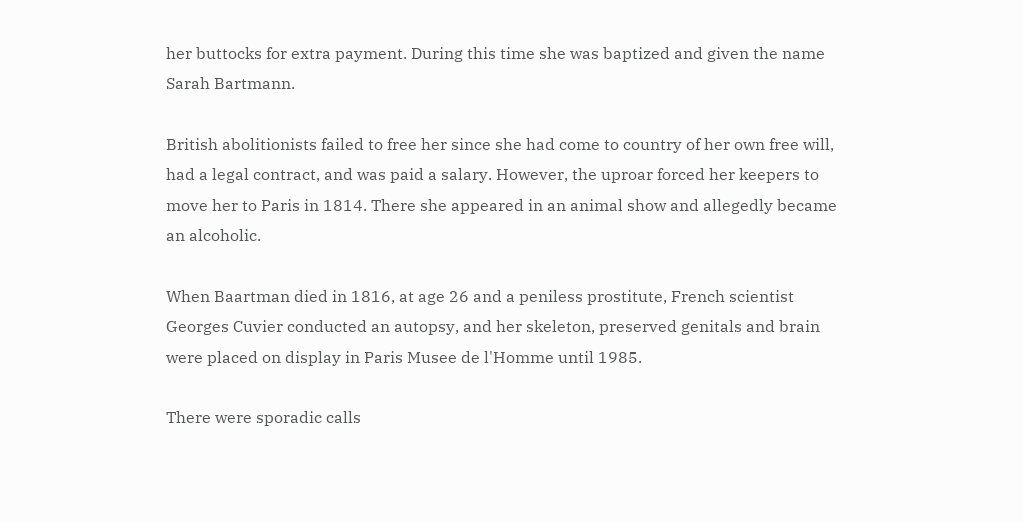her buttocks for extra payment. During this time she was baptized and given the name Sarah Bartmann.

British abolitionists failed to free her since she had come to country of her own free will, had a legal contract, and was paid a salary. However, the uproar forced her keepers to move her to Paris in 1814. There she appeared in an animal show and allegedly became an alcoholic.

When Baartman died in 1816, at age 26 and a peniless prostitute, French scientist Georges Cuvier conducted an autopsy, and her skeleton, preserved genitals and brain were placed on display in Paris Musee de l'Homme until 1985.

There were sporadic calls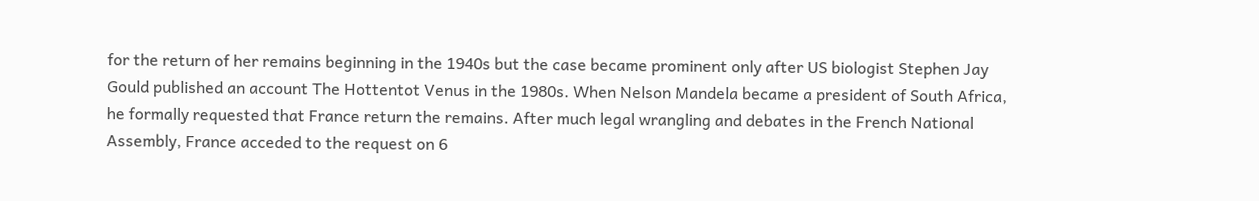for the return of her remains beginning in the 1940s but the case became prominent only after US biologist Stephen Jay Gould published an account The Hottentot Venus in the 1980s. When Nelson Mandela became a president of South Africa, he formally requested that France return the remains. After much legal wrangling and debates in the French National Assembly, France acceded to the request on 6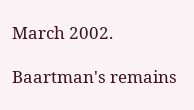March 2002.

Baartman's remains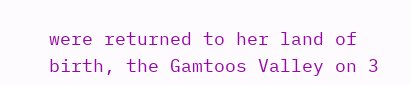were returned to her land of birth, the Gamtoos Valley on 3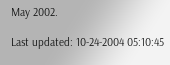May 2002.

Last updated: 10-24-2004 05:10:45